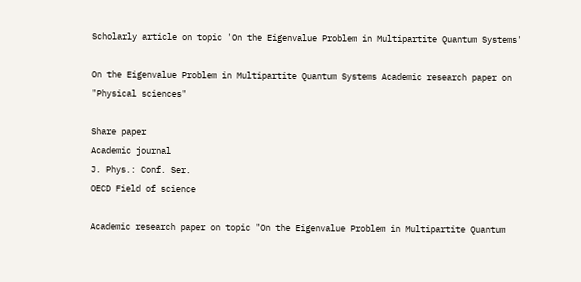Scholarly article on topic 'On the Eigenvalue Problem in Multipartite Quantum Systems'

On the Eigenvalue Problem in Multipartite Quantum Systems Academic research paper on "Physical sciences"

Share paper
Academic journal
J. Phys.: Conf. Ser.
OECD Field of science

Academic research paper on topic "On the Eigenvalue Problem in Multipartite Quantum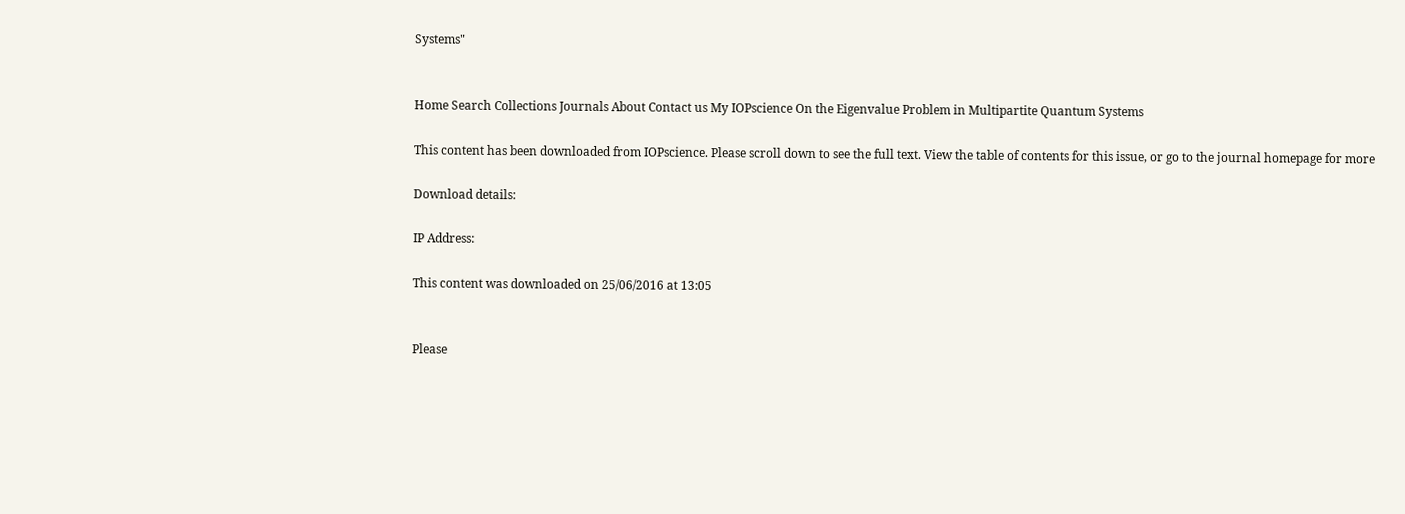Systems"


Home Search Collections Journals About Contact us My IOPscience On the Eigenvalue Problem in Multipartite Quantum Systems

This content has been downloaded from IOPscience. Please scroll down to see the full text. View the table of contents for this issue, or go to the journal homepage for more

Download details:

IP Address:

This content was downloaded on 25/06/2016 at 13:05


Please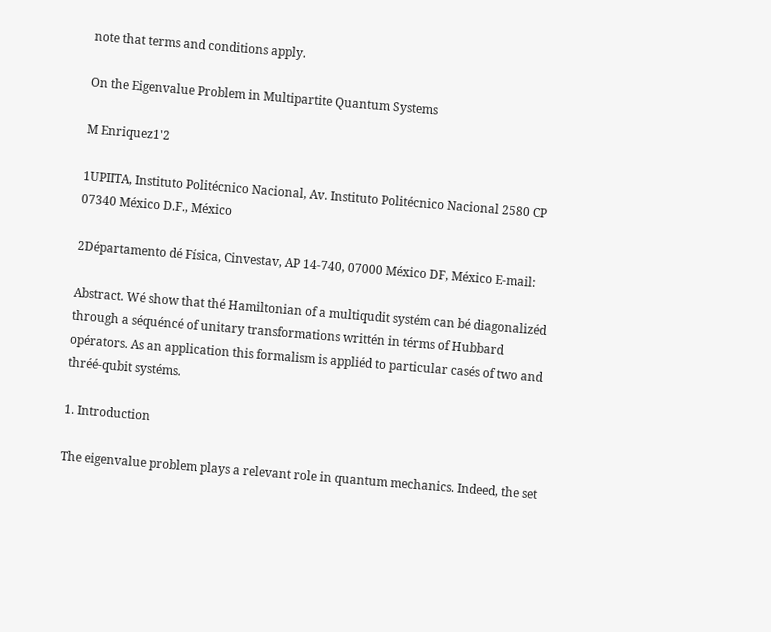note that terms and conditions apply.

On the Eigenvalue Problem in Multipartite Quantum Systems

M Enriquez1'2

1UPIITA, Instituto Politécnico Nacional, Av. Instituto Politécnico Nacional 2580 CP 07340 México D.F., México

2Départamento dé Física, Cinvestav, AP 14-740, 07000 México DF, México E-mail:

Abstract. Wé show that thé Hamiltonian of a multiqudit systém can bé diagonalizéd through a séquéncé of unitary transformations writtén in térms of Hubbard opérators. As an application this formalism is appliéd to particular casés of two and thréé-qubit systéms.

1. Introduction

The eigenvalue problem plays a relevant role in quantum mechanics. Indeed, the set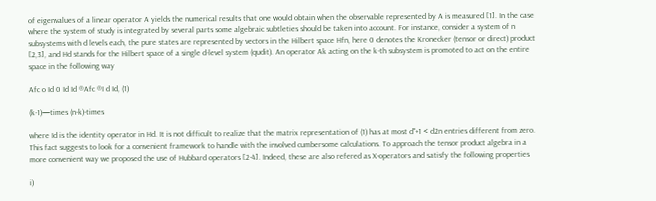of eigenvalues of a linear operator A yields the numerical results that one would obtain when the observable represented by A is measured [1]. In the case where the system of study is integrated by several parts some algebraic subtleties should be taken into account. For instance, consider a system of n subsystems with d levels each, the pure states are represented by vectors in the Hilbert space Hfn, here 0 denotes the Kronecker (tensor or direct) product [2,3], and Hd stands for the Hilbert space of a single d-level system (qudit). An operator Ak acting on the k-th subsystem is promoted to act on the entire space in the following way

Afc o Id 0 Id Id ®Afc ®I d Id, (1)

(k-1)—times (n-k)-times

where Id is the identity operator in Hd. It is not difficult to realize that the matrix representation of (1) has at most d"+1 < d2n entries different from zero. This fact suggests to look for a convenient framework to handle with the involved cumbersome calculations. To approach the tensor product algebra in a more convenient way we proposed the use of Hubbard operators [2-4]. Indeed, these are also refered as X-operators and satisfy the following properties

i)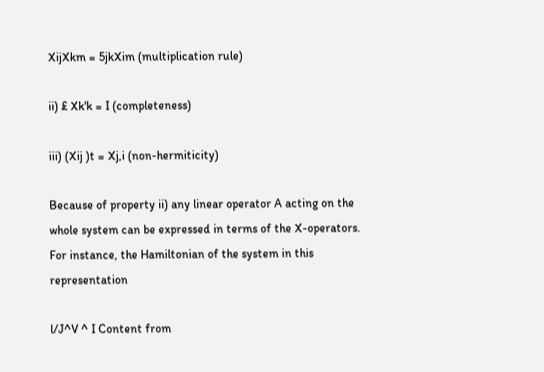XijXkm = 5jkXim (multiplication rule)

ii) £ Xk'k = I (completeness)

iii) (Xij )t = Xj,i (non-hermiticity)

Because of property ii) any linear operator A acting on the whole system can be expressed in terms of the X-operators. For instance, the Hamiltonian of the system in this representation

l/J^V ^ I Content from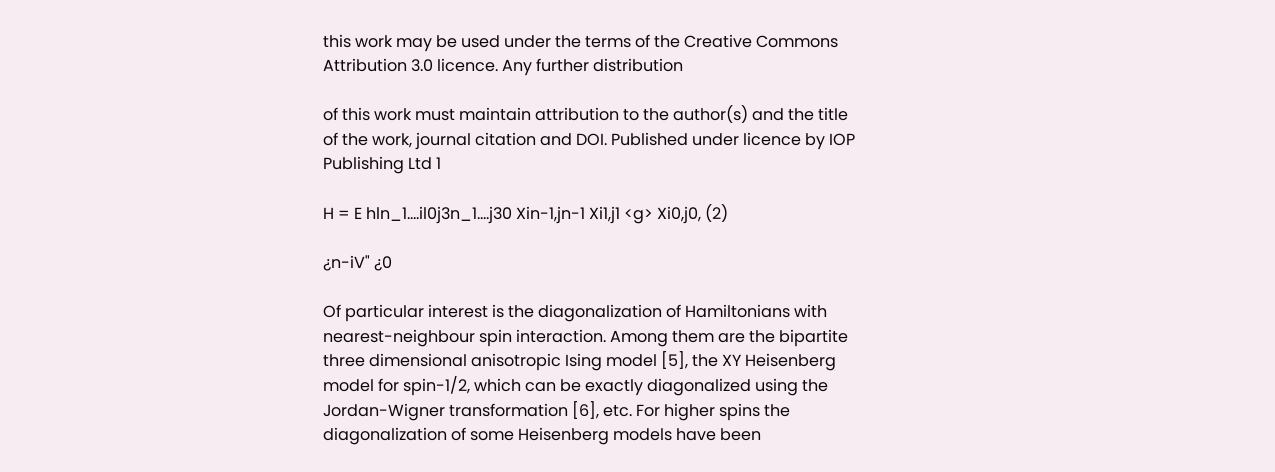this work may be used under the terms of the Creative Commons Attribution 3.0 licence. Any further distribution

of this work must maintain attribution to the author(s) and the title of the work, journal citation and DOI. Published under licence by IOP Publishing Ltd 1

H = E hln_1....il0j3n_1....j30 Xin-1,jn-1 Xi1,j1 <g> Xi0,j0, (2)

¿n-iV" ¿0

Of particular interest is the diagonalization of Hamiltonians with nearest-neighbour spin interaction. Among them are the bipartite three dimensional anisotropic Ising model [5], the XY Heisenberg model for spin-1/2, which can be exactly diagonalized using the Jordan-Wigner transformation [6], etc. For higher spins the diagonalization of some Heisenberg models have been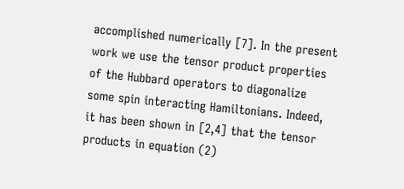accomplished numerically [7]. In the present work we use the tensor product properties of the Hubbard operators to diagonalize some spin interacting Hamiltonians. Indeed, it has been shown in [2,4] that the tensor products in equation (2)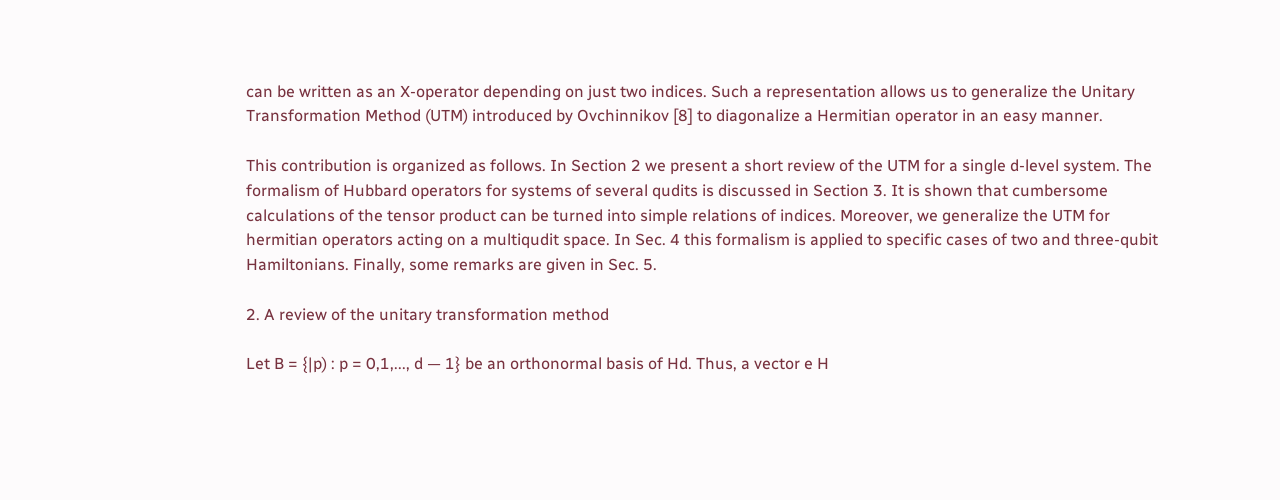can be written as an X-operator depending on just two indices. Such a representation allows us to generalize the Unitary Transformation Method (UTM) introduced by Ovchinnikov [8] to diagonalize a Hermitian operator in an easy manner.

This contribution is organized as follows. In Section 2 we present a short review of the UTM for a single d-level system. The formalism of Hubbard operators for systems of several qudits is discussed in Section 3. It is shown that cumbersome calculations of the tensor product can be turned into simple relations of indices. Moreover, we generalize the UTM for hermitian operators acting on a multiqudit space. In Sec. 4 this formalism is applied to specific cases of two and three-qubit Hamiltonians. Finally, some remarks are given in Sec. 5.

2. A review of the unitary transformation method

Let B = {|p) : p = 0,1,..., d — 1} be an orthonormal basis of Hd. Thus, a vector e H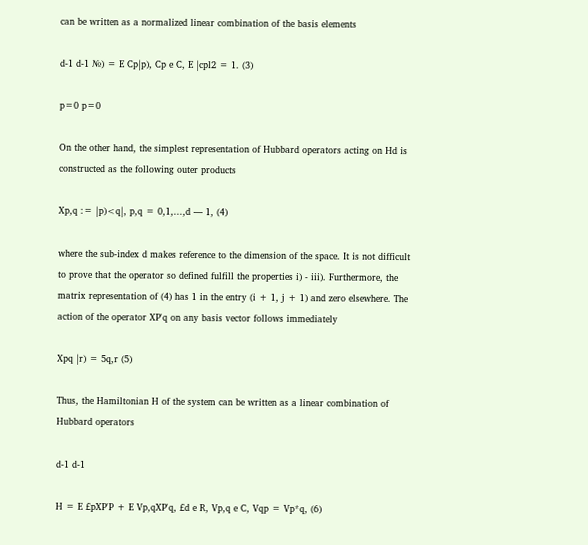can be written as a normalized linear combination of the basis elements

d-1 d-1 №) = E Cp|p), Cp e C, E |cpl2 = 1. (3)

p=0 p=0

On the other hand, the simplest representation of Hubbard operators acting on Hd is constructed as the following outer products

Xp,q := |p)<q|, p,q = 0,1,...,d — 1, (4)

where the sub-index d makes reference to the dimension of the space. It is not difficult to prove that the operator so defined fulfill the properties i) - iii). Furthermore, the matrix representation of (4) has 1 in the entry (i + 1, j + 1) and zero elsewhere. The action of the operator XP'q on any basis vector follows immediately

Xpq |r) = 5q,r (5)

Thus, the Hamiltonian H of the system can be written as a linear combination of Hubbard operators

d-1 d-1

H = E £pXP'P + E Vp,qXP'q, £d e R, Vp,q e C, Vqp = Vp*q, (6)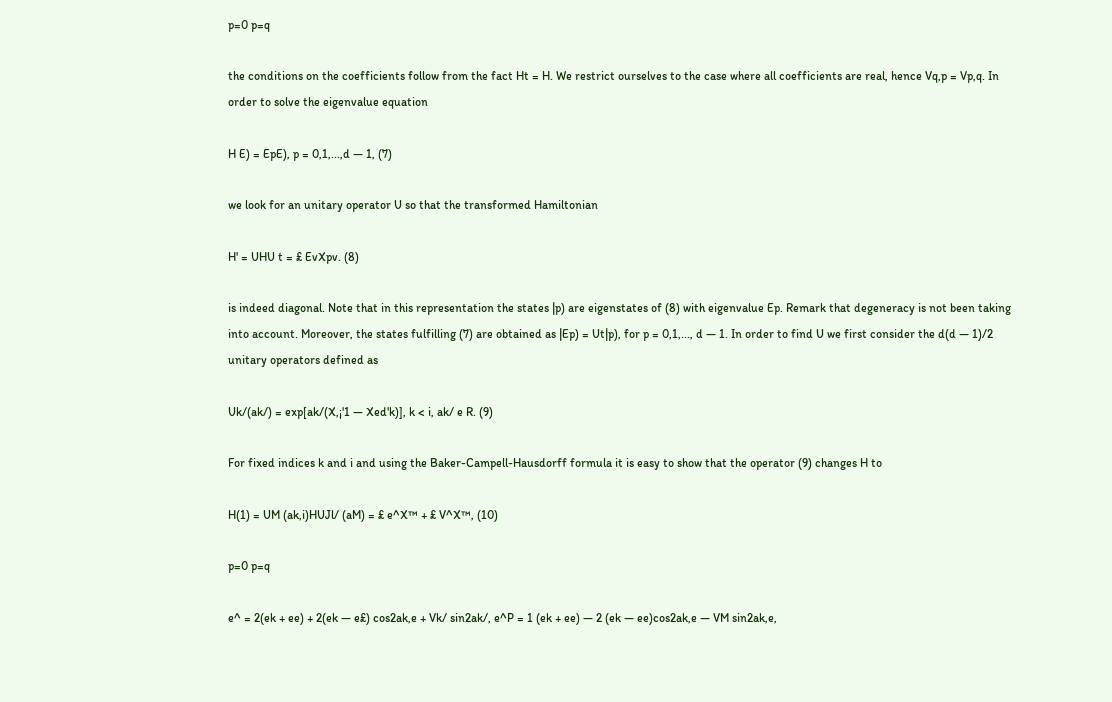p=0 p=q

the conditions on the coefficients follow from the fact Ht = H. We restrict ourselves to the case where all coefficients are real, hence Vq,p = Vp,q. In order to solve the eigenvalue equation

H E) = EpE), p = 0,1,...,d — 1, (7)

we look for an unitary operator U so that the transformed Hamiltonian

H' = UHU t = £ EvXpv. (8)

is indeed diagonal. Note that in this representation the states |p) are eigenstates of (8) with eigenvalue Ep. Remark that degeneracy is not been taking into account. Moreover, the states fulfilling (7) are obtained as |Ep) = Ut|p), for p = 0,1,..., d — 1. In order to find U we first consider the d(d — 1)/2 unitary operators defined as

Uk/(ak/) = exp[ak/(X,¡'1 — Xed'k)], k < i, ak/ e R. (9)

For fixed indices k and i and using the Baker-Campell-Hausdorff formula it is easy to show that the operator (9) changes H to

H(1) = UM (ak,i)HUJl/ (aM) = £ e^X™ + £ V^X™, (10)

p=0 p=q

e^ = 2(ek + ee) + 2(ek — e£) cos2ak,e + Vk/ sin2ak/, e^P = 1 (ek + ee) — 2 (ek — ee)cos2ak,e — VM sin2ak,e,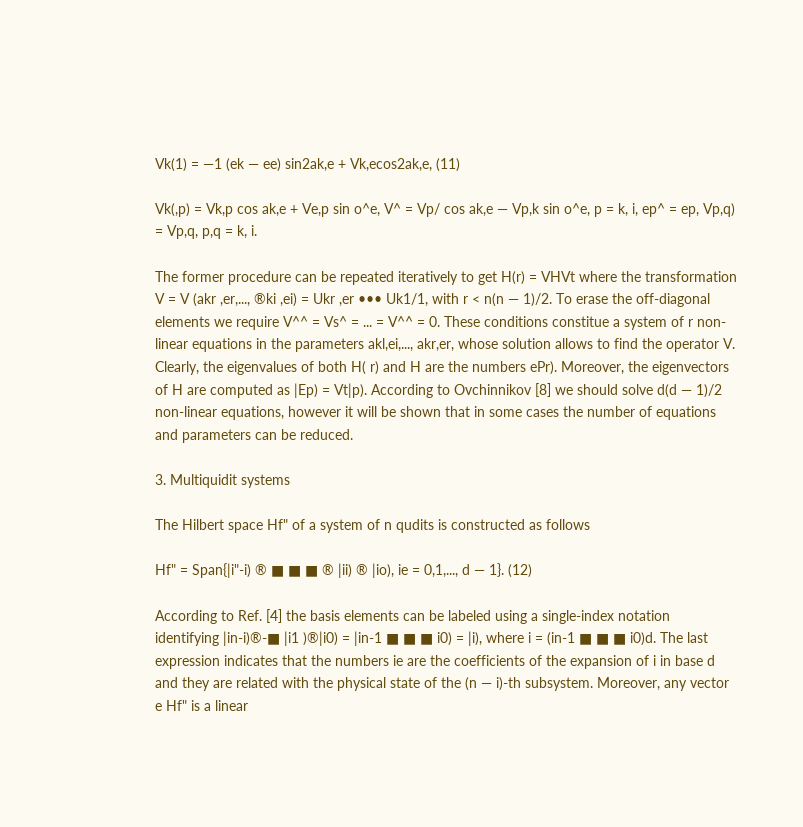Vk(1) = —1 (ek — ee) sin2ak,e + Vk,ecos2ak,e, (11)

Vk(,p) = Vk,p cos ak,e + Ve,p sin o^e, V^ = Vp/ cos ak,e — Vp,k sin o^e, p = k, i, ep^ = ep, Vp,q) = Vp,q, p,q = k, i.

The former procedure can be repeated iteratively to get H(r) = VHVt where the transformation V = V (akr ,er,..., ®ki ,ei) = Ukr ,er ••• Uk1/1, with r < n(n — 1)/2. To erase the off-diagonal elements we require V^^ = Vs^ = ... = V^^ = 0. These conditions constitue a system of r non-linear equations in the parameters akl,ei,..., akr,er, whose solution allows to find the operator V. Clearly, the eigenvalues of both H( r) and H are the numbers ePr). Moreover, the eigenvectors of H are computed as |Ep) = Vt|p). According to Ovchinnikov [8] we should solve d(d — 1)/2 non-linear equations, however it will be shown that in some cases the number of equations and parameters can be reduced.

3. Multiquidit systems

The Hilbert space Hf" of a system of n qudits is constructed as follows

Hf" = Span{|i"-i) ® ■ ■ ■ ® |ii) ® |io), ie = 0,1,..., d — 1}. (12)

According to Ref. [4] the basis elements can be labeled using a single-index notation identifying |in-i)®-■ |i1 )®|i0) = |in-1 ■ ■ ■ i0) = |i), where i = (in-1 ■ ■ ■ i0)d. The last expression indicates that the numbers ie are the coefficients of the expansion of i in base d and they are related with the physical state of the (n — i)-th subsystem. Moreover, any vector e Hf" is a linear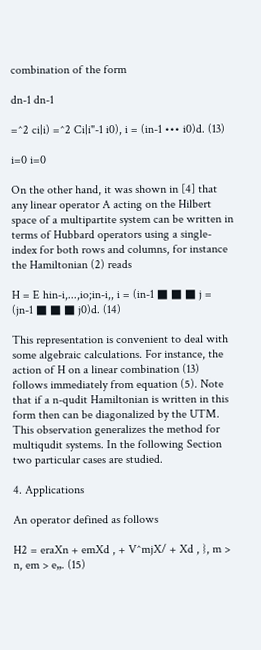combination of the form

dn-1 dn-1

=^2 ci|i) =^2 Ci|i"-1 i0), i = (in-1 ••• i0)d. (13)

i=0 i=0

On the other hand, it was shown in [4] that any linear operator A acting on the Hilbert space of a multipartite system can be written in terms of Hubbard operators using a single-index for both rows and columns, for instance the Hamiltonian (2) reads

H = E hin-i,...,io;in-i,, i = (in-1 ■ ■ ■ j = (jn-1 ■ ■ ■ j0)d. (14)

This representation is convenient to deal with some algebraic calculations. For instance, the action of H on a linear combination (13) follows immediately from equation (5). Note that if a n-qudit Hamiltonian is written in this form then can be diagonalized by the UTM. This observation generalizes the method for multiqudit systems. In the following Section two particular cases are studied.

4. Applications

An operator defined as follows

H2 = eraXn + emXd , + V^mjX/ + Xd , }, m > n, em > e„. (15)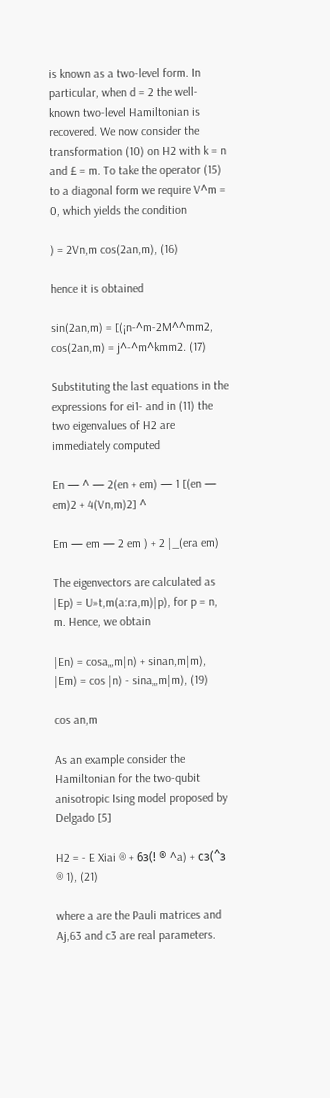is known as a two-level form. In particular, when d = 2 the well-known two-level Hamiltonian is recovered. We now consider the transformation (10) on H2 with k = n and £ = m. To take the operator (15) to a diagonal form we require V^m = 0, which yields the condition

) = 2Vn,m cos(2an,m), (16)

hence it is obtained

sin(2an,m) = [(¡n-^m-2M^^mm2, cos(2an,m) = j^-^m^kmm2. (17)

Substituting the last equations in the expressions for ei1- and in (11) the two eigenvalues of H2 are immediately computed

En — ^ — 2(en + em) — 1 [(en — em)2 + 4(Vn,m)2] ^

Em — em — 2 em ) + 2 |_(era em)

The eigenvectors are calculated as |Ep) = U»t,m(a:ra,m)|p), for p = n, m. Hence, we obtain

|En) = cosa„,m|n) + sinan,m|m), |Em) = cos |n) - sina„,m|m), (19)

cos an,m

As an example consider the Hamiltonian for the two-qubit anisotropic Ising model proposed by Delgado [5]

H2 = - E Xiai ® + 6з(! ® ^a) + сз(^з ® 1), (21)

where a are the Pauli matrices and Aj,63 and c3 are real parameters.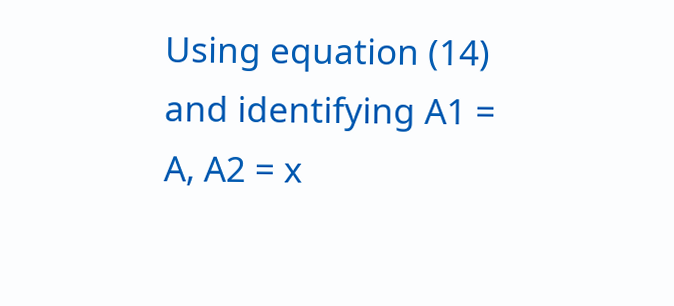Using equation (14) and identifying A1 = A, A2 = x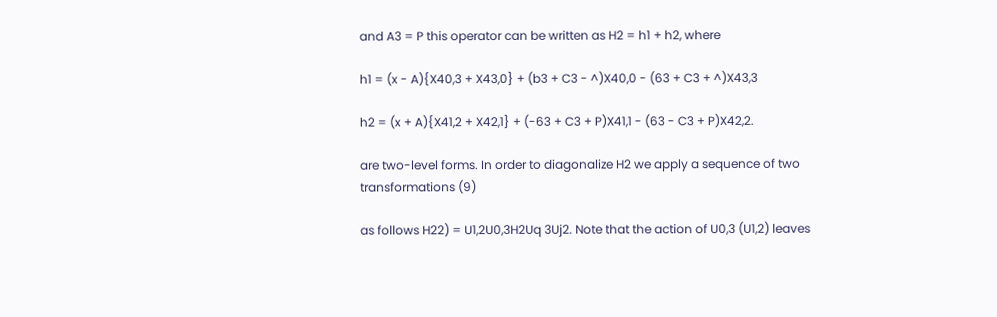and A3 = P this operator can be written as H2 = h1 + h2, where

h1 = (x - A){X40,3 + X43,0} + (b3 + C3 - ^)X40,0 - (63 + C3 + ^)X43,3

h2 = (x + A){X41,2 + X42,1} + (-63 + C3 + P)X41,1 - (63 - C3 + P)X42,2.

are two-level forms. In order to diagonalize H2 we apply a sequence of two transformations (9)

as follows H22) = U1,2U0,3H2Uq 3Uj2. Note that the action of U0,3 (U1,2) leaves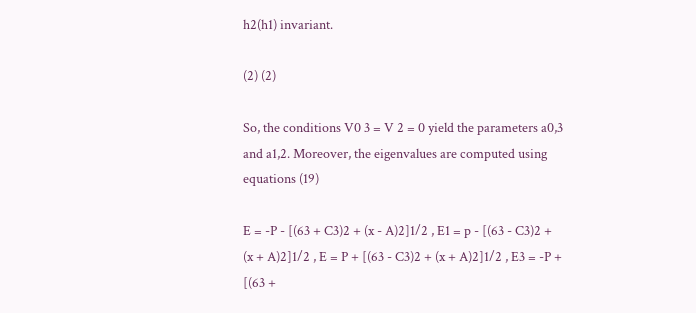h2(h1) invariant.

(2) (2)

So, the conditions V0 3 = V 2 = 0 yield the parameters a0,3 and a1,2. Moreover, the eigenvalues are computed using equations (19)

E = -P - [(63 + C3)2 + (x - A)2]1/2 , E1 = p - [(63 - C3)2 + (x + A)2]1/2 , E = P + [(63 - C3)2 + (x + A)2]1/2 , E3 = -P + [(63 +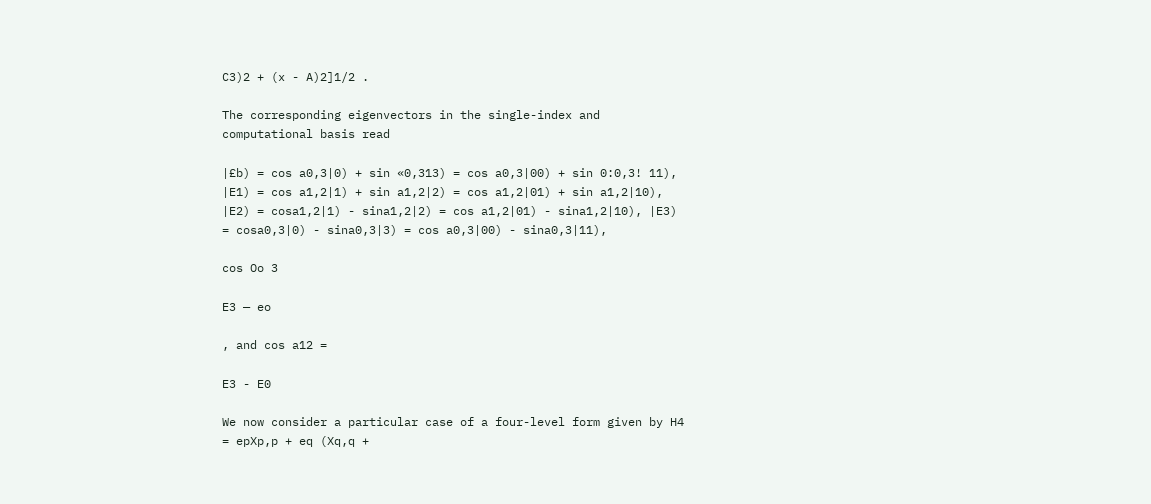C3)2 + (x - A)2]1/2 .

The corresponding eigenvectors in the single-index and computational basis read

|£b) = cos a0,3|0) + sin «0,313) = cos a0,3|00) + sin 0:0,3! 11), |E1) = cos a1,2|1) + sin a1,2|2) = cos a1,2|01) + sin a1,2|10), |E2) = cosa1,2|1) - sina1,2|2) = cos a1,2|01) - sina1,2|10), |E3) = cosa0,3|0) - sina0,3|3) = cos a0,3|00) - sina0,3|11),

cos Oo 3

E3 — eo

, and cos a12 =

E3 - E0

We now consider a particular case of a four-level form given by H4 = epXp,p + eq (Xq,q +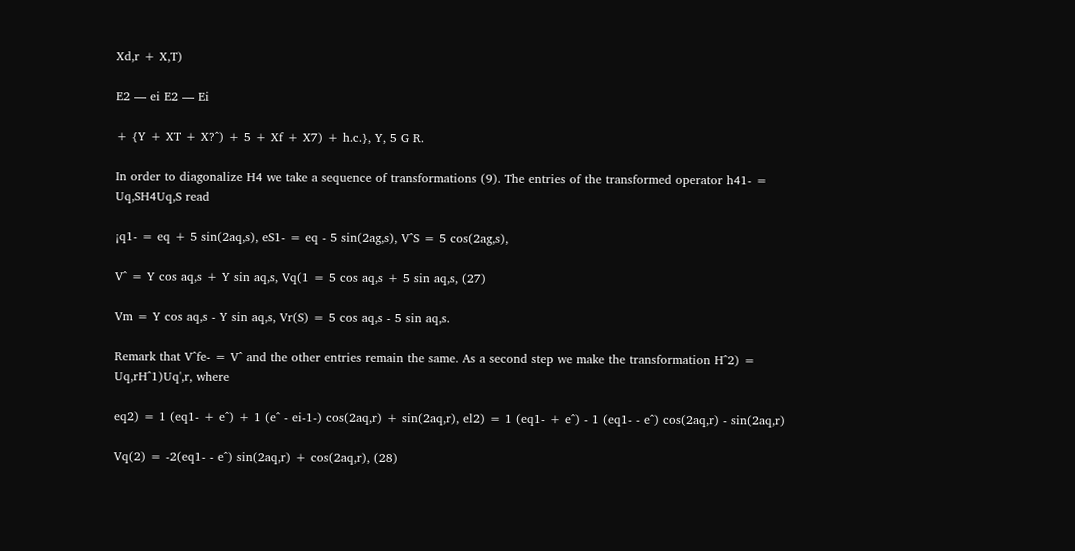Xd,r + X,T)

E2 — ei E2 — Ei

+ {Y + XT + X?^) + 5 + Xf + X7) + h.c.}, Y, 5 G R.

In order to diagonalize H4 we take a sequence of transformations (9). The entries of the transformed operator h41- = Uq,SH4Uq,S read

¡q1- = eq + 5 sin(2aq,s), eS1- = eq - 5 sin(2ag,s), V^S = 5 cos(2ag,s),

V^ = Y cos aq,s + Y sin aq,s, Vq(1 = 5 cos aq,s + 5 sin aq,s, (27)

Vm = Y cos aq,s - Y sin aq,s, Vr(S) = 5 cos aq,s - 5 sin aq,s.

Remark that V^fe- = V^ and the other entries remain the same. As a second step we make the transformation H^2) = Uq,rH^1)Uq',r, where

eq2) = 1 (eq1- + e^) + 1 (e^ - ei-1-) cos(2aq,r) + sin(2aq,r), el2) = 1 (eq1- + e^) - 1 (eq1- - e^) cos(2aq,r) - sin(2aq,r)

Vq(2) = -2(eq1- - e^) sin(2aq,r) + cos(2aq,r), (28)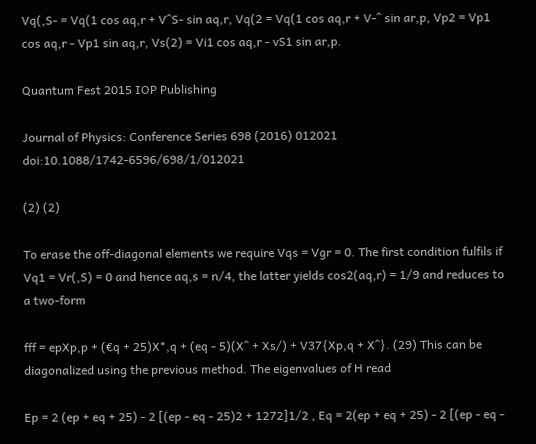Vq(,S- = Vq(1 cos aq,r + V^S- sin aq,r, Vq(2 = Vq(1 cos aq,r + V-^ sin ar,p, Vp2 = Vp1 cos aq,r - Vp1 sin aq,r, Vs(2) = Vi1 cos aq,r - vS1 sin ar,p.

Quantum Fest 2015 IOP Publishing

Journal of Physics: Conference Series 698 (2016) 012021 doi:10.1088/1742-6596/698/1/012021

(2) (2)

To erase the off-diagonal elements we require Vqs = Vgr = 0. The first condition fulfils if Vq1 = Vr(,S) = 0 and hence aq,s = n/4, the latter yields cos2(aq,r) = 1/9 and reduces to a two-form

fff = epXp,p + (€q + 25)X*,q + (eq - 5)(X^ + Xs/) + V37{Xp,q + X^}. (29) This can be diagonalized using the previous method. The eigenvalues of H read

Ep = 2 (ep + eq + 25) - 2 [(ep - eq - 25)2 + 1272]1/2 , Eq = 2(ep + eq + 25) - 2 [(ep - eq -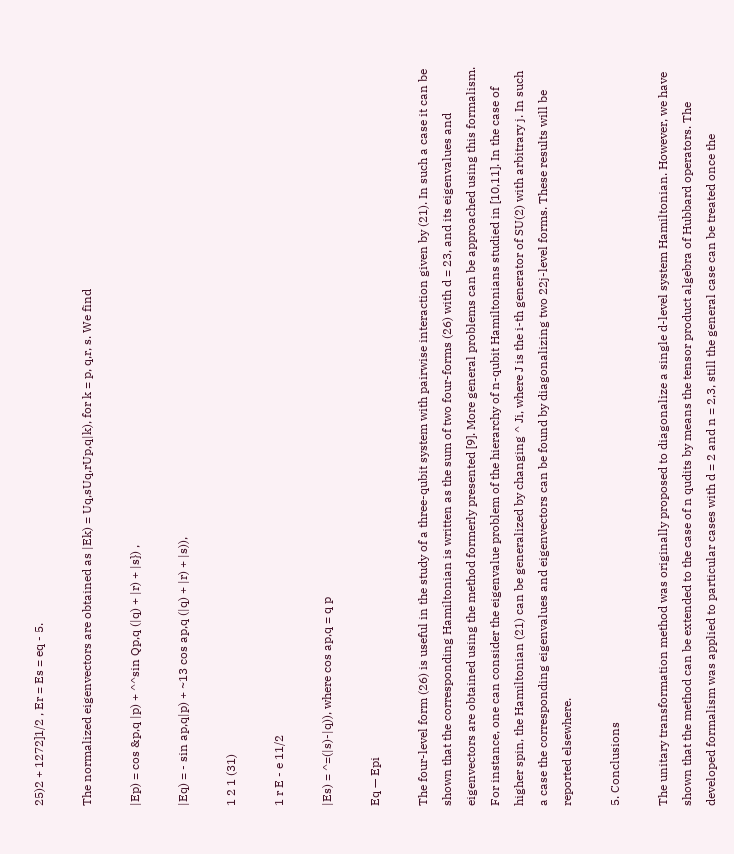25)2 + 1272]1/2 , Er = Es = eq - 5.

The normalized eigenvectors are obtained as |Ek) = Uq,sUq,rUp,q|k), for k = p, q,r, s. We find

|Ep) = cos &p,q |p) + ^^sin Qp,q (|q) + |r) + |s}) ,

|Eq) = - sin ap,q|p) + ~13 cos ap,q (|q) + |r) + |s)),

1 2 1 (31)

1 r E - e 11/2

|Es) = ^=(|s)-|q)), where cos ap,q = q p

Eq — Epi

The four-level form (26) is useful in the study of a three-qubit system with pairwise interaction given by (21). In such a case it can be shown that the corresponding Hamiltonian is written as the sum of two four-forms (26) with d = 23, and its eigenvalues and eigenvectors are obtained using the method formerly presented [9]. More general problems can be approached using this formalism. For instance, one can consider the eigenvalue problem of the hierarchy of n-qubit Hamiltonians studied in [10,11]. In the case of higher spin, the Hamiltonian (21) can be generalized by changing ^ Ji, where J is the i-th generator of SU(2) with arbitrary j. In such a case the corresponding eigenvalues and eigenvectors can be found by diagonalizing two 22j-level forms. These results will be reported elsewhere.

5. Conclusions

The unitary transformation method was originally proposed to diagonalize a single d-level system Hamiltonian. However, we have shown that the method can be extended to the case of n qudits by means the tensor product algebra of Hubbard operators. The developed formalism was applied to particular cases with d = 2 and n = 2,3, still the general case can be treated once the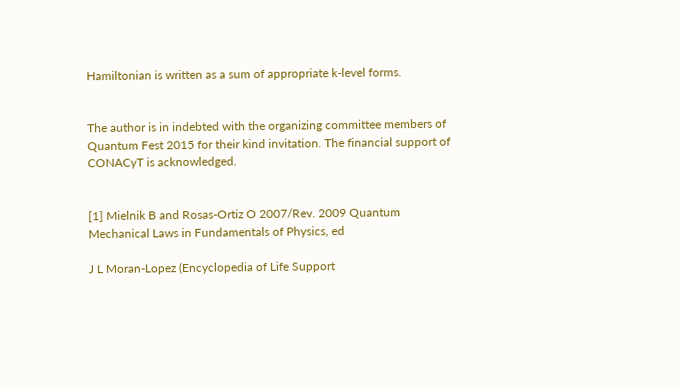Hamiltonian is written as a sum of appropriate k-level forms.


The author is in indebted with the organizing committee members of Quantum Fest 2015 for their kind invitation. The financial support of CONACyT is acknowledged.


[1] Mielnik B and Rosas-Ortiz O 2007/Rev. 2009 Quantum Mechanical Laws in Fundamentals of Physics, ed

J L Moran-Lopez (Encyclopedia of Life Support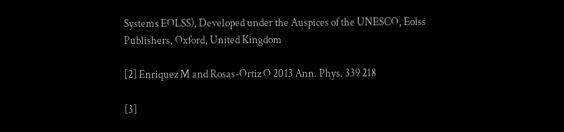Systems EOLSS), Developed under the Auspices of the UNESCO, Eolss Publishers, Oxford, United Kingdom

[2] Enriquez M and Rosas-Ortiz O 2013 Ann. Phys. 339 218

[3]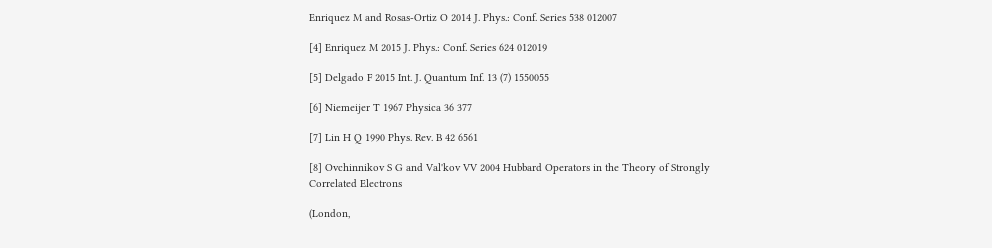Enriquez M and Rosas-Ortiz O 2014 J. Phys.: Conf. Series 538 012007

[4] Enriquez M 2015 J. Phys.: Conf. Series 624 012019

[5] Delgado F 2015 Int. J. Quantum Inf. 13 (7) 1550055

[6] Niemeijer T 1967 Physica 36 377

[7] Lin H Q 1990 Phys. Rev. B 42 6561

[8] Ovchinnikov S G and Val'kov VV 2004 Hubbard Operators in the Theory of Strongly Correlated Electrons

(London,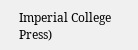Imperial College Press)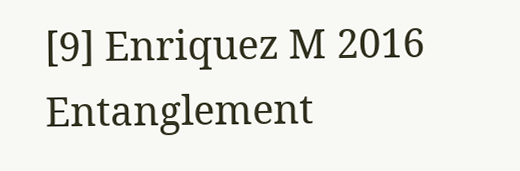[9] Enriquez M 2016 Entanglement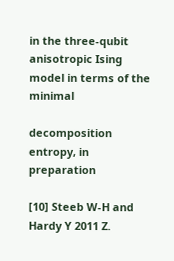in the three-qubit anisotropic Ising model in terms of the minimal

decomposition entropy, in preparation

[10] Steeb W-H and Hardy Y 2011 Z.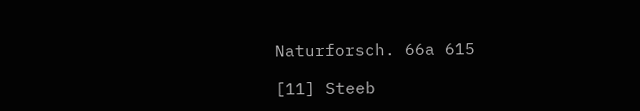Naturforsch. 66a 615

[11] Steeb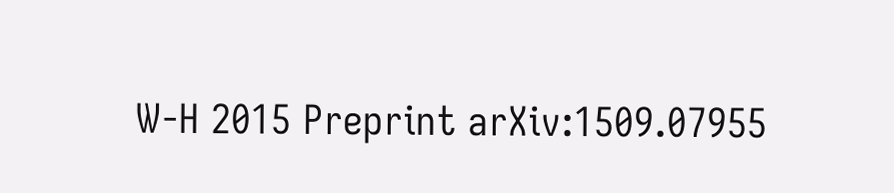W-H 2015 Preprint arXiv:1509.07955